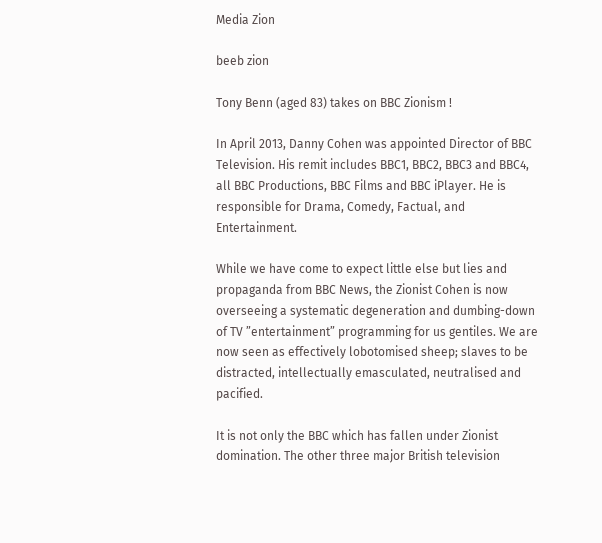Media Zion

beeb zion

Tony Benn (aged 83) takes on BBC Zionism !

In April 2013, Danny Cohen was appointed Director of BBC Television. His remit includes BBC1, BBC2, BBC3 and BBC4, all BBC Productions, BBC Films and BBC iPlayer. He is responsible for Drama, Comedy, Factual, and Entertainment.

While we have come to expect little else but lies and propaganda from BBC News, the Zionist Cohen is now overseeing a systematic degeneration and dumbing-down of TV ”entertainment” programming for us gentiles. We are now seen as effectively lobotomised sheep; slaves to be distracted, intellectually emasculated, neutralised and pacified.

It is not only the BBC which has fallen under Zionist domination. The other three major British television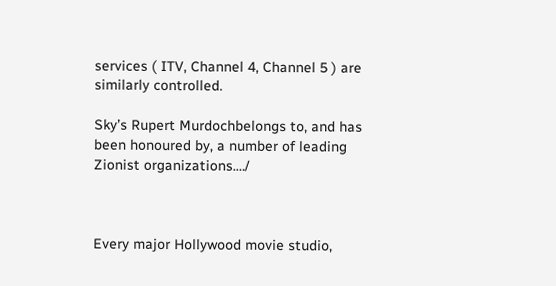services ( ITV, Channel 4, Channel 5 ) are similarly controlled.

Sky’s Rupert Murdochbelongs to, and has been honoured by, a number of leading Zionist organizations.…/



Every major Hollywood movie studio,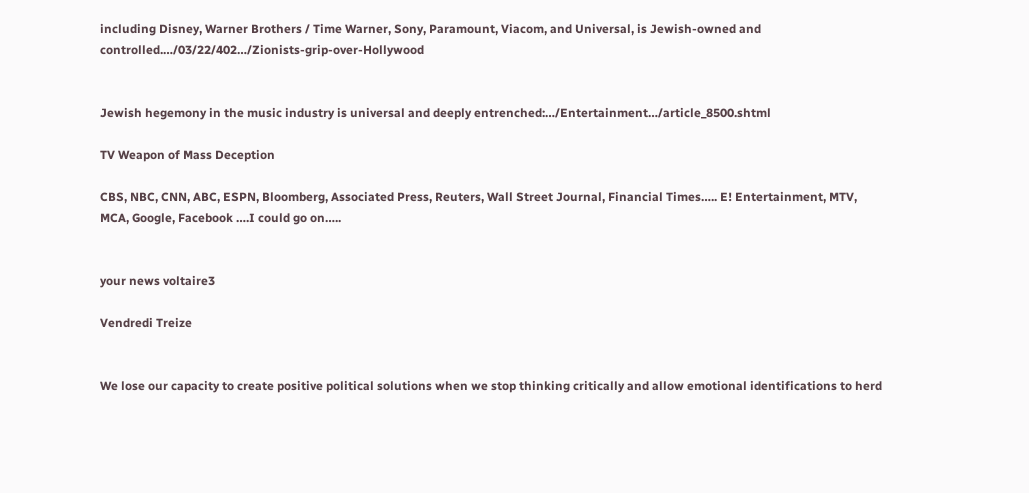including Disney, Warner Brothers / Time Warner, Sony, Paramount, Viacom, and Universal, is Jewish-owned and controlled.…/03/22/402…/Zionists-grip-over-Hollywood


Jewish hegemony in the music industry is universal and deeply entrenched:…/Entertainment…/article_8500.shtml

TV Weapon of Mass Deception

CBS, NBC, CNN, ABC, ESPN, Bloomberg, Associated Press, Reuters, Wall Street Journal, Financial Times….. E! Entertainment, MTV, MCA, Google, Facebook ….I could go on…..


your news voltaire3

Vendredi Treize


We lose our capacity to create positive political solutions when we stop thinking critically and allow emotional identifications to herd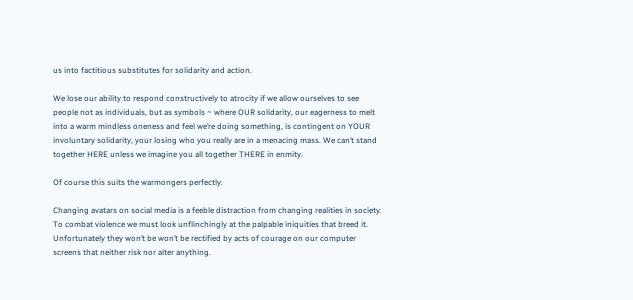us into factitious substitutes for solidarity and action.

We lose our ability to respond constructively to atrocity if we allow ourselves to see people not as individuals, but as symbols ~ where OUR solidarity, our eagerness to melt into a warm mindless oneness and feel we’re doing something, is contingent on YOUR involuntary solidarity, your losing who you really are in a menacing mass. We can’t stand together HERE unless we imagine you all together THERE in enmity.

Of course this suits the warmongers perfectly.

Changing avatars on social media is a feeble distraction from changing realities in society. To combat violence we must look unflinchingly at the palpable iniquities that breed it. Unfortunately they won’t be won’t be rectified by acts of courage on our computer screens that neither risk nor alter anything.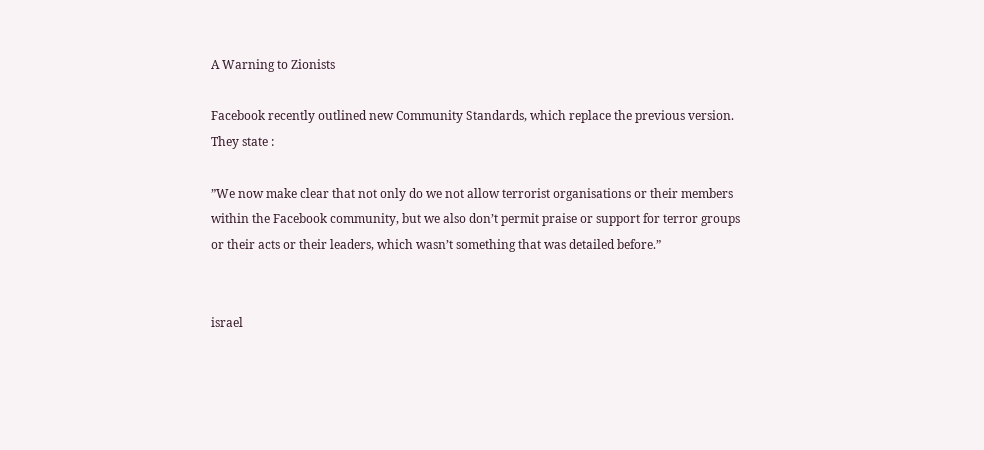A Warning to Zionists

Facebook recently outlined new Community Standards, which replace the previous version. They state :

”We now make clear that not only do we not allow terrorist organisations or their members within the Facebook community, but we also don’t permit praise or support for terror groups or their acts or their leaders, which wasn’t something that was detailed before.”


israel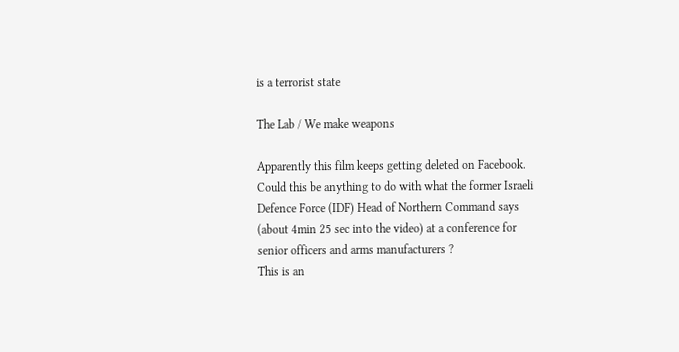is a terrorist state

The Lab / We make weapons

Apparently this film keeps getting deleted on Facebook. Could this be anything to do with what the former Israeli Defence Force (IDF) Head of Northern Command says (about 4min 25 sec into the video) at a conference for senior officers and arms manufacturers ?
This is an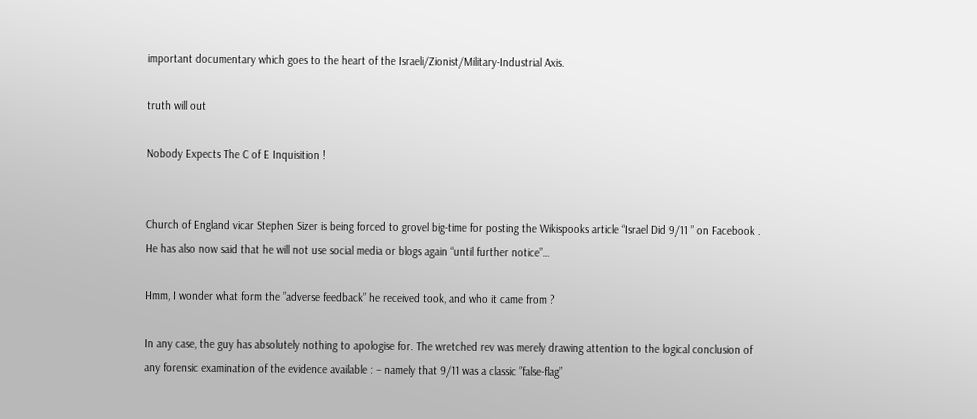important documentary which goes to the heart of the Israeli/Zionist/Military-Industrial Axis.

truth will out

Nobody Expects The C of E Inquisition !


Church of England vicar Stephen Sizer is being forced to grovel big-time for posting the Wikispooks article “Israel Did 9/11 ” on Facebook . He has also now said that he will not use social media or blogs again “until further notice”…

Hmm, I wonder what form the ”adverse feedback” he received took, and who it came from ?

In any case, the guy has absolutely nothing to apologise for. The wretched rev was merely drawing attention to the logical conclusion of any forensic examination of the evidence available : – namely that 9/11 was a classic ”false-flag”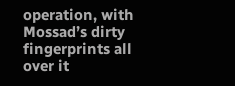operation, with Mossad’s dirty fingerprints all over it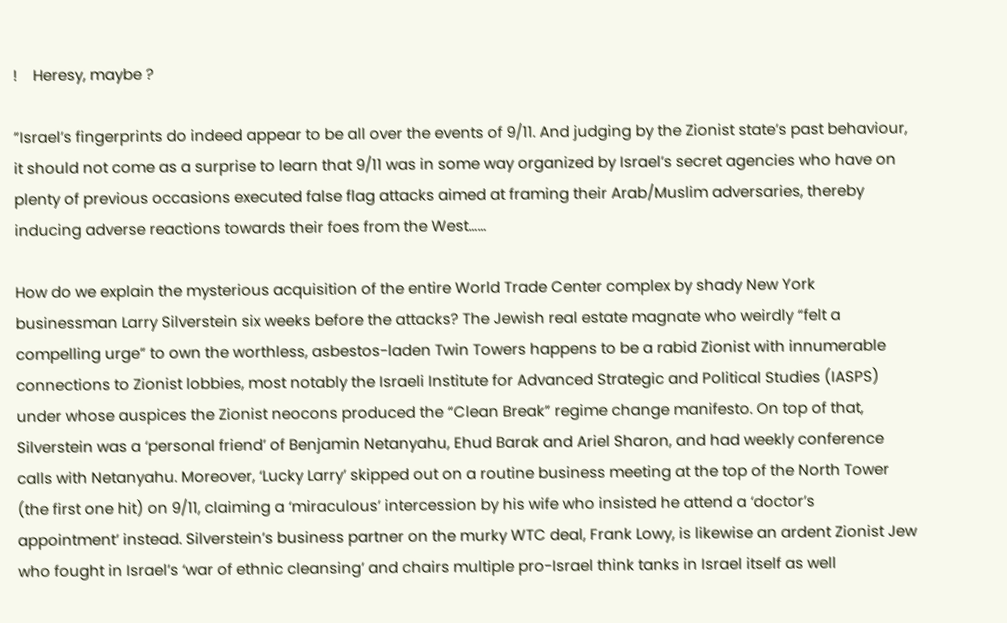!    Heresy, maybe ?

”Israel’s fingerprints do indeed appear to be all over the events of 9/11. And judging by the Zionist state’s past behaviour, it should not come as a surprise to learn that 9/11 was in some way organized by Israel’s secret agencies who have on plenty of previous occasions executed false flag attacks aimed at framing their Arab/Muslim adversaries, thereby inducing adverse reactions towards their foes from the West……

How do we explain the mysterious acquisition of the entire World Trade Center complex by shady New York businessman Larry Silverstein six weeks before the attacks? The Jewish real estate magnate who weirdly “felt a compelling urge” to own the worthless, asbestos-laden Twin Towers happens to be a rabid Zionist with innumerable connections to Zionist lobbies, most notably the Israeli Institute for Advanced Strategic and Political Studies (IASPS) under whose auspices the Zionist neocons produced the “Clean Break” regime change manifesto. On top of that, Silverstein was a ‘personal friend’ of Benjamin Netanyahu, Ehud Barak and Ariel Sharon, and had weekly conference calls with Netanyahu. Moreover, ‘Lucky Larry’ skipped out on a routine business meeting at the top of the North Tower (the first one hit) on 9/11, claiming a ‘miraculous’ intercession by his wife who insisted he attend a ‘doctor’s appointment’ instead. Silverstein’s business partner on the murky WTC deal, Frank Lowy, is likewise an ardent Zionist Jew who fought in Israel’s ‘war of ethnic cleansing’ and chairs multiple pro-Israel think tanks in Israel itself as well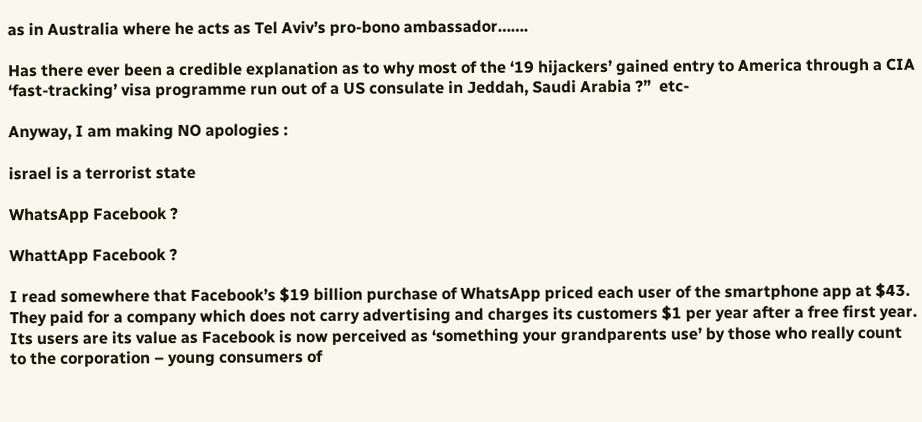as in Australia where he acts as Tel Aviv’s pro-bono ambassador…….

Has there ever been a credible explanation as to why most of the ‘19 hijackers’ gained entry to America through a CIA ‘fast-tracking’ visa programme run out of a US consulate in Jeddah, Saudi Arabia ?”  etc-

Anyway, I am making NO apologies :

israel is a terrorist state

WhatsApp Facebook ?

WhattApp Facebook ?

I read somewhere that Facebook’s $19 billion purchase of WhatsApp priced each user of the smartphone app at $43. They paid for a company which does not carry advertising and charges its customers $1 per year after a free first year. Its users are its value as Facebook is now perceived as ‘something your grandparents use’ by those who really count to the corporation – young consumers of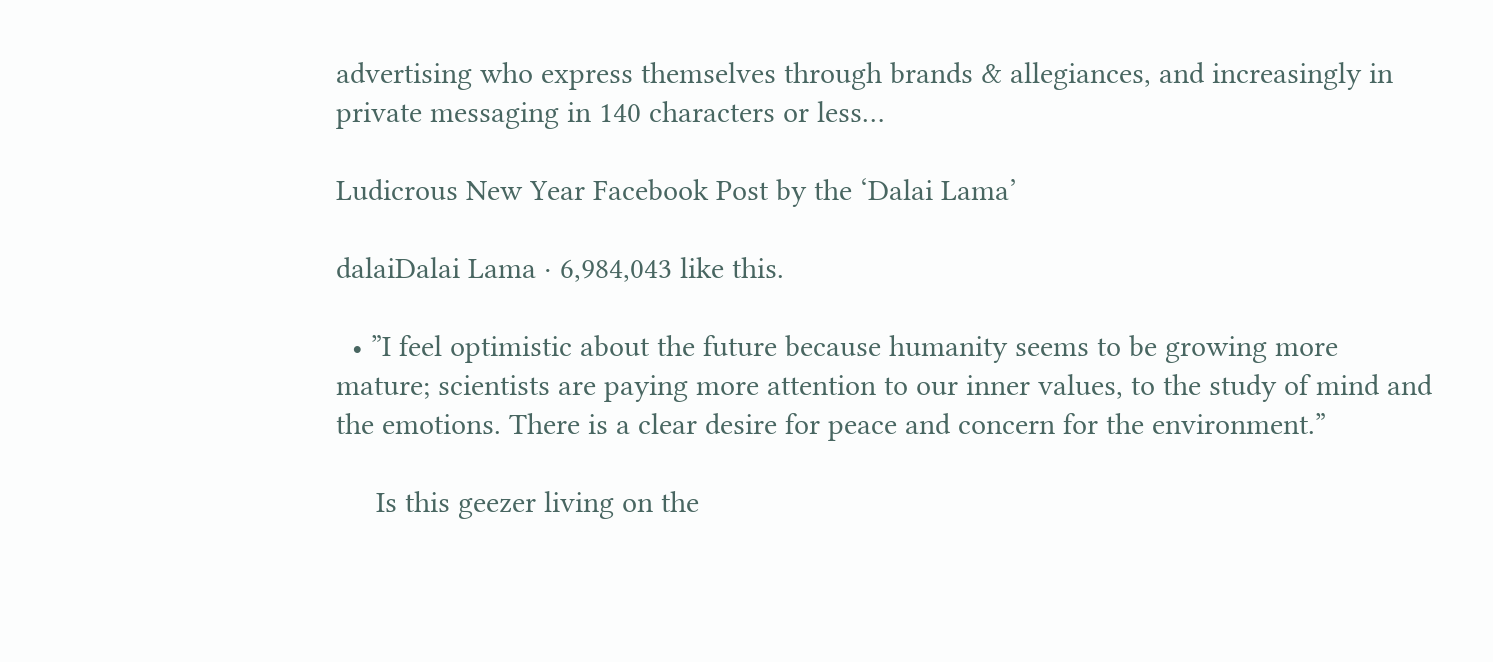advertising who express themselves through brands & allegiances, and increasingly in private messaging in 140 characters or less…

Ludicrous New Year Facebook Post by the ‘Dalai Lama’

dalaiDalai Lama · 6,984,043 like this.

  • ”I feel optimistic about the future because humanity seems to be growing more mature; scientists are paying more attention to our inner values, to the study of mind and the emotions. There is a clear desire for peace and concern for the environment.”

     Is this geezer living on the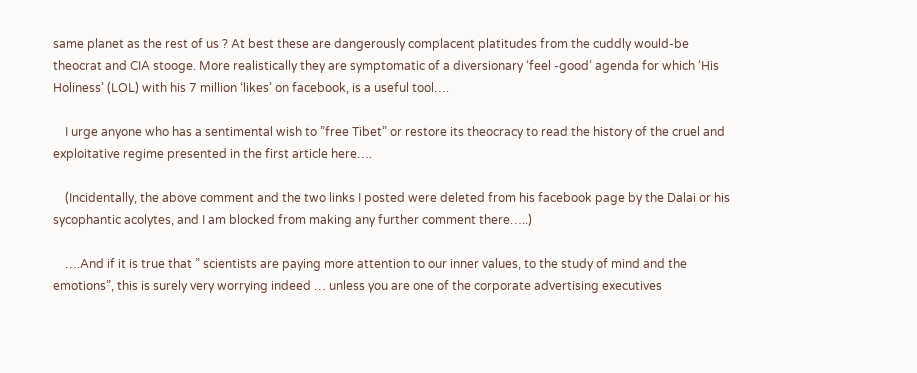same planet as the rest of us ? At best these are dangerously complacent platitudes from the cuddly would-be theocrat and CIA stooge. More realistically they are symptomatic of a diversionary ‘feel -good’ agenda for which ‘His Holiness’ (LOL) with his 7 million ‘likes’ on facebook, is a useful tool….

    I urge anyone who has a sentimental wish to ”free Tibet” or restore its theocracy to read the history of the cruel and exploitative regime presented in the first article here….

    (Incidentally, the above comment and the two links I posted were deleted from his facebook page by the Dalai or his sycophantic acolytes, and I am blocked from making any further comment there…..)

    ….And if it is true that ” scientists are paying more attention to our inner values, to the study of mind and the emotions”, this is surely very worrying indeed … unless you are one of the corporate advertising executives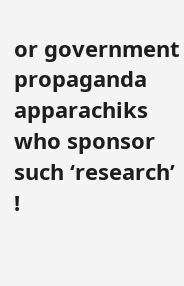or government propaganda apparachiks who sponsor such ‘research’ !